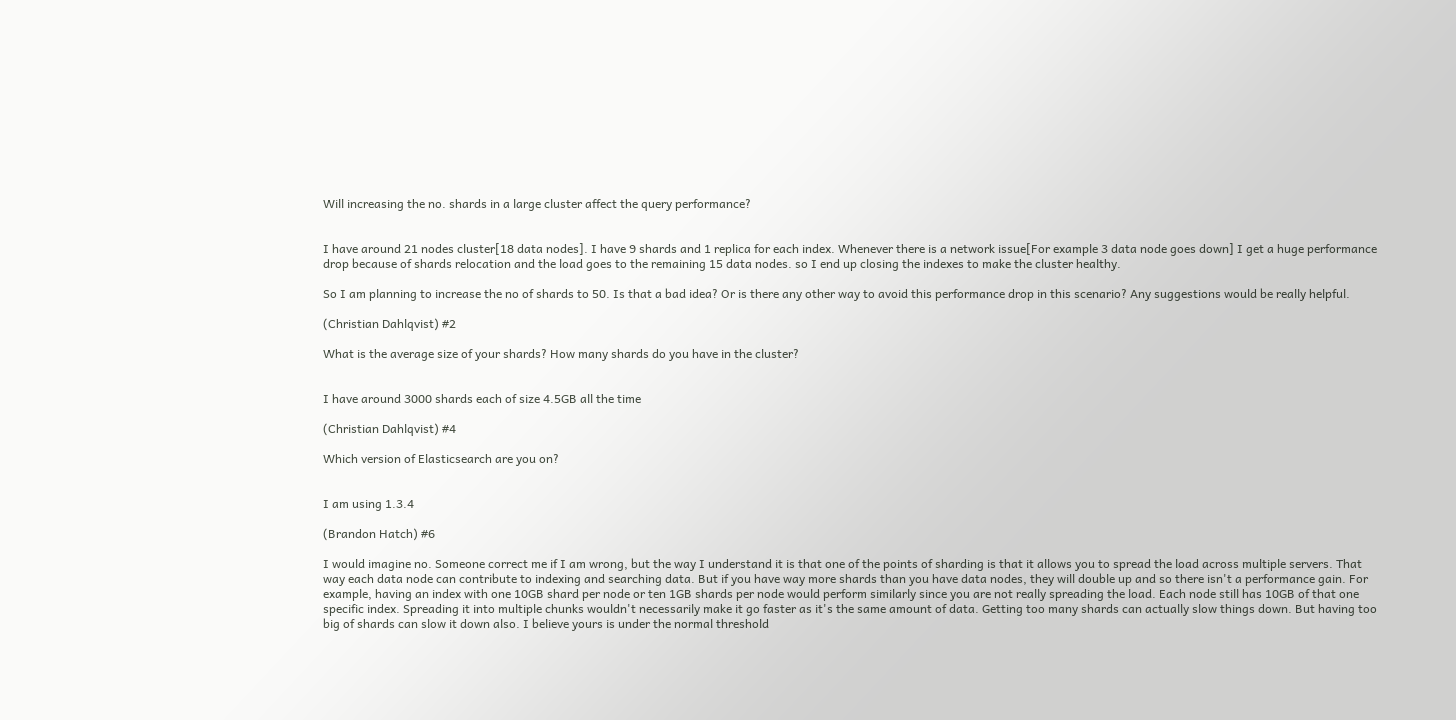Will increasing the no. shards in a large cluster affect the query performance?


I have around 21 nodes cluster[18 data nodes]. I have 9 shards and 1 replica for each index. Whenever there is a network issue[For example 3 data node goes down] I get a huge performance drop because of shards relocation and the load goes to the remaining 15 data nodes. so I end up closing the indexes to make the cluster healthy.

So I am planning to increase the no of shards to 50. Is that a bad idea? Or is there any other way to avoid this performance drop in this scenario? Any suggestions would be really helpful.

(Christian Dahlqvist) #2

What is the average size of your shards? How many shards do you have in the cluster?


I have around 3000 shards each of size 4.5GB all the time

(Christian Dahlqvist) #4

Which version of Elasticsearch are you on?


I am using 1.3.4

(Brandon Hatch) #6

I would imagine no. Someone correct me if I am wrong, but the way I understand it is that one of the points of sharding is that it allows you to spread the load across multiple servers. That way each data node can contribute to indexing and searching data. But if you have way more shards than you have data nodes, they will double up and so there isn't a performance gain. For example, having an index with one 10GB shard per node or ten 1GB shards per node would perform similarly since you are not really spreading the load. Each node still has 10GB of that one specific index. Spreading it into multiple chunks wouldn't necessarily make it go faster as it's the same amount of data. Getting too many shards can actually slow things down. But having too big of shards can slow it down also. I believe yours is under the normal threshold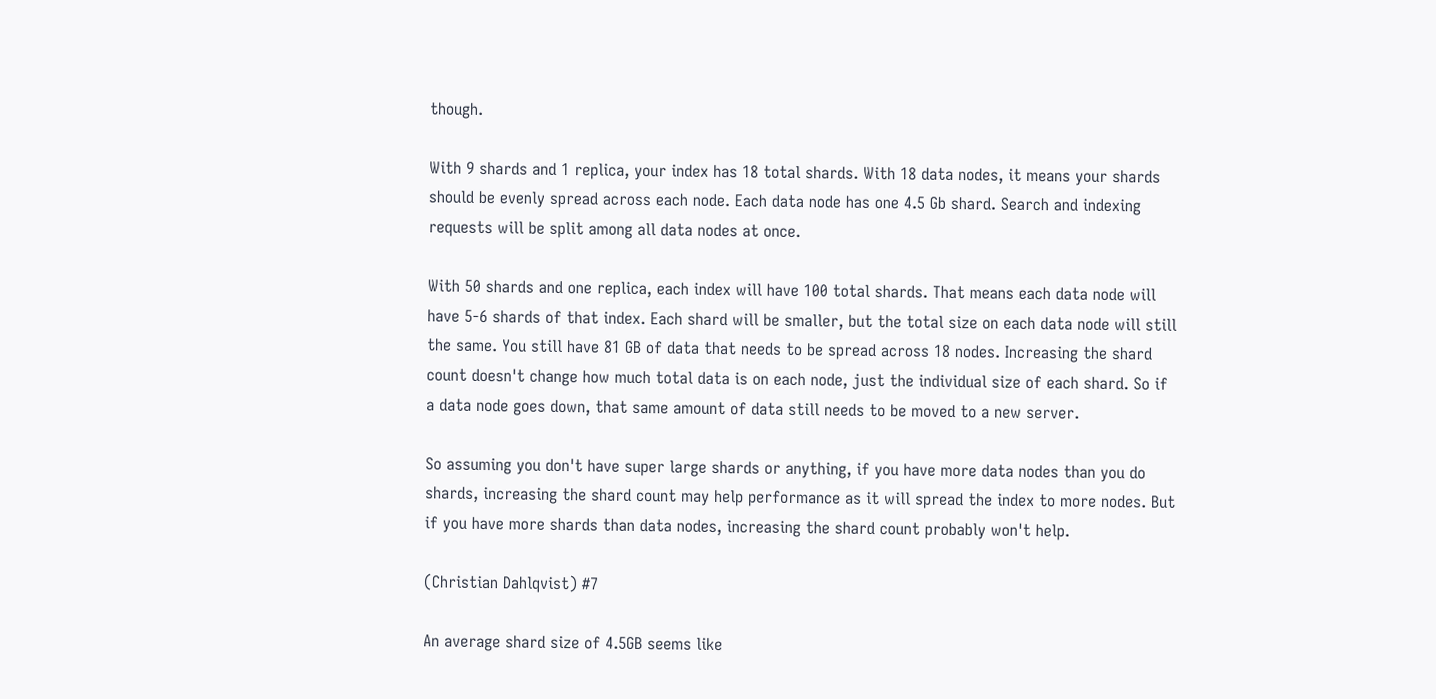though.

With 9 shards and 1 replica, your index has 18 total shards. With 18 data nodes, it means your shards should be evenly spread across each node. Each data node has one 4.5 Gb shard. Search and indexing requests will be split among all data nodes at once.

With 50 shards and one replica, each index will have 100 total shards. That means each data node will have 5-6 shards of that index. Each shard will be smaller, but the total size on each data node will still the same. You still have 81 GB of data that needs to be spread across 18 nodes. Increasing the shard count doesn't change how much total data is on each node, just the individual size of each shard. So if a data node goes down, that same amount of data still needs to be moved to a new server.

So assuming you don't have super large shards or anything, if you have more data nodes than you do shards, increasing the shard count may help performance as it will spread the index to more nodes. But if you have more shards than data nodes, increasing the shard count probably won't help.

(Christian Dahlqvist) #7

An average shard size of 4.5GB seems like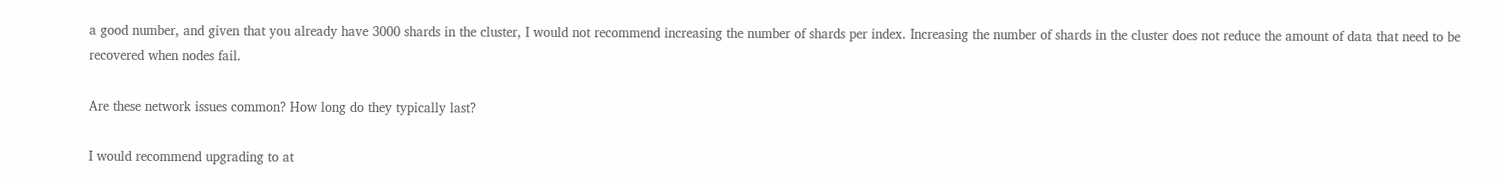a good number, and given that you already have 3000 shards in the cluster, I would not recommend increasing the number of shards per index. Increasing the number of shards in the cluster does not reduce the amount of data that need to be recovered when nodes fail.

Are these network issues common? How long do they typically last?

I would recommend upgrading to at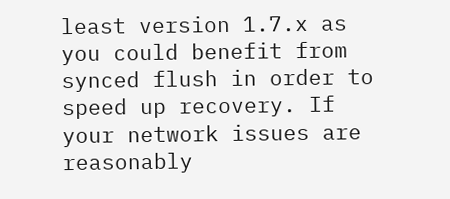least version 1.7.x as you could benefit from synced flush in order to speed up recovery. If your network issues are reasonably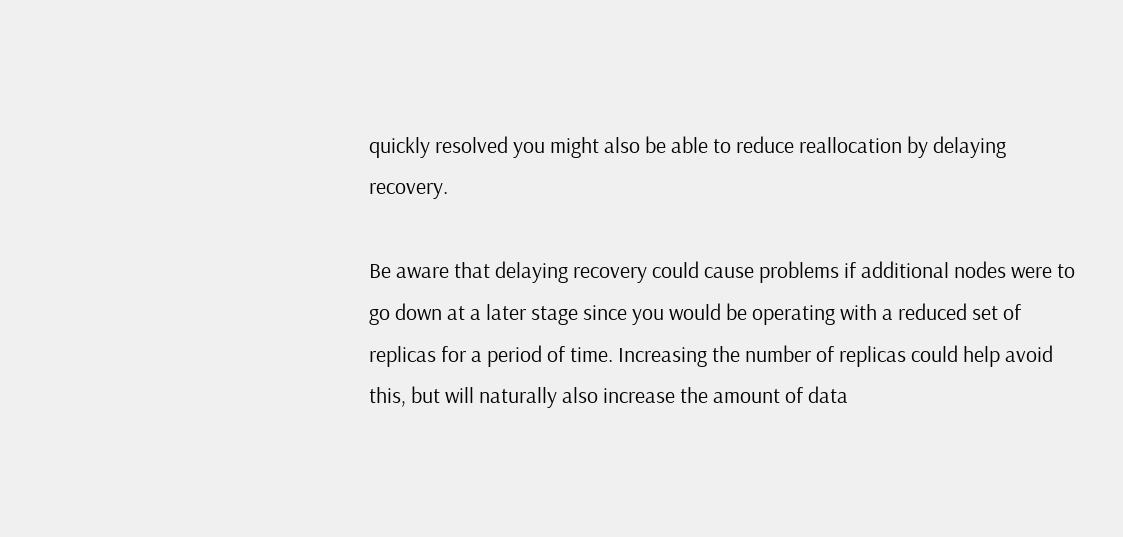quickly resolved you might also be able to reduce reallocation by delaying recovery.

Be aware that delaying recovery could cause problems if additional nodes were to go down at a later stage since you would be operating with a reduced set of replicas for a period of time. Increasing the number of replicas could help avoid this, but will naturally also increase the amount of data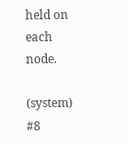held on each node.

(system) #8